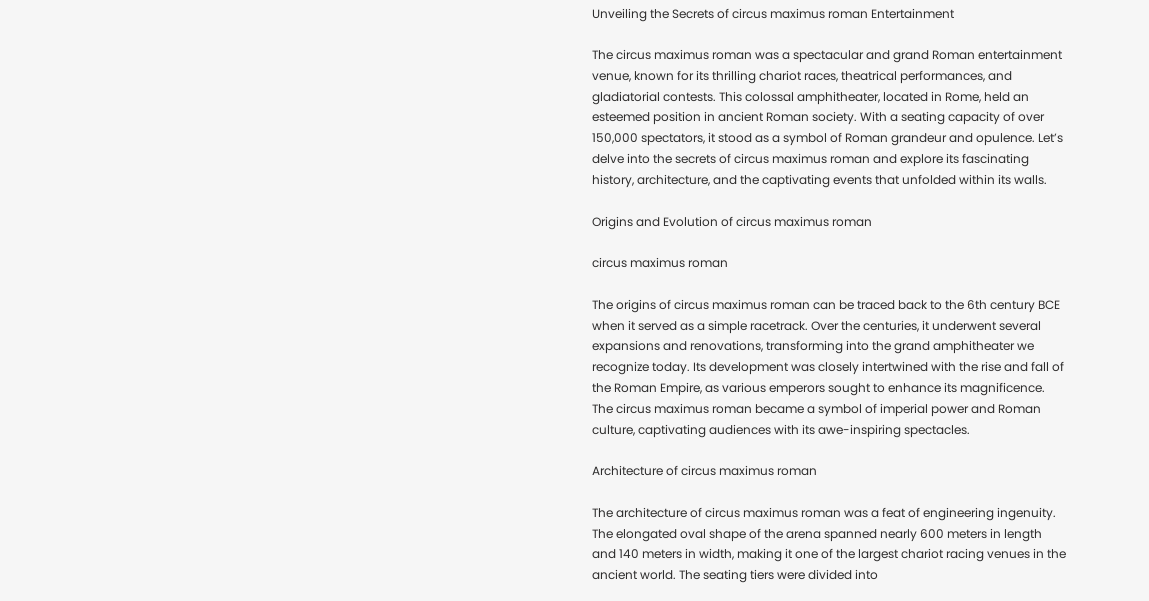Unveiling the Secrets of circus maximus roman Entertainment

The circus maximus roman was a spectacular and grand Roman entertainment venue, known for its thrilling chariot races, theatrical performances, and gladiatorial contests. This colossal amphitheater, located in Rome, held an esteemed position in ancient Roman society. With a seating capacity of over 150,000 spectators, it stood as a symbol of Roman grandeur and opulence. Let’s delve into the secrets of circus maximus roman and explore its fascinating history, architecture, and the captivating events that unfolded within its walls.

Origins and Evolution of circus maximus roman

circus maximus roman

The origins of circus maximus roman can be traced back to the 6th century BCE when it served as a simple racetrack. Over the centuries, it underwent several expansions and renovations, transforming into the grand amphitheater we recognize today. Its development was closely intertwined with the rise and fall of the Roman Empire, as various emperors sought to enhance its magnificence. The circus maximus roman became a symbol of imperial power and Roman culture, captivating audiences with its awe-inspiring spectacles.

Architecture of circus maximus roman

The architecture of circus maximus roman was a feat of engineering ingenuity. The elongated oval shape of the arena spanned nearly 600 meters in length and 140 meters in width, making it one of the largest chariot racing venues in the ancient world. The seating tiers were divided into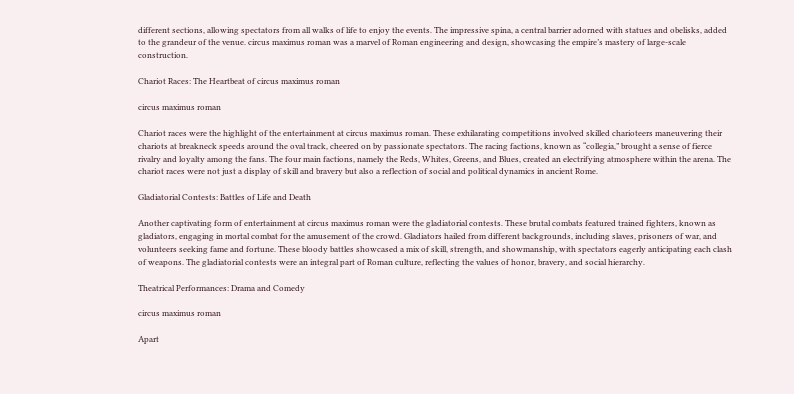different sections, allowing spectators from all walks of life to enjoy the events. The impressive spina, a central barrier adorned with statues and obelisks, added to the grandeur of the venue. circus maximus roman was a marvel of Roman engineering and design, showcasing the empire’s mastery of large-scale construction.

Chariot Races: The Heartbeat of circus maximus roman

circus maximus roman

Chariot races were the highlight of the entertainment at circus maximus roman. These exhilarating competitions involved skilled charioteers maneuvering their chariots at breakneck speeds around the oval track, cheered on by passionate spectators. The racing factions, known as “collegia,” brought a sense of fierce rivalry and loyalty among the fans. The four main factions, namely the Reds, Whites, Greens, and Blues, created an electrifying atmosphere within the arena. The chariot races were not just a display of skill and bravery but also a reflection of social and political dynamics in ancient Rome.

Gladiatorial Contests: Battles of Life and Death

Another captivating form of entertainment at circus maximus roman were the gladiatorial contests. These brutal combats featured trained fighters, known as gladiators, engaging in mortal combat for the amusement of the crowd. Gladiators hailed from different backgrounds, including slaves, prisoners of war, and volunteers seeking fame and fortune. These bloody battles showcased a mix of skill, strength, and showmanship, with spectators eagerly anticipating each clash of weapons. The gladiatorial contests were an integral part of Roman culture, reflecting the values of honor, bravery, and social hierarchy.

Theatrical Performances: Drama and Comedy

circus maximus roman

Apart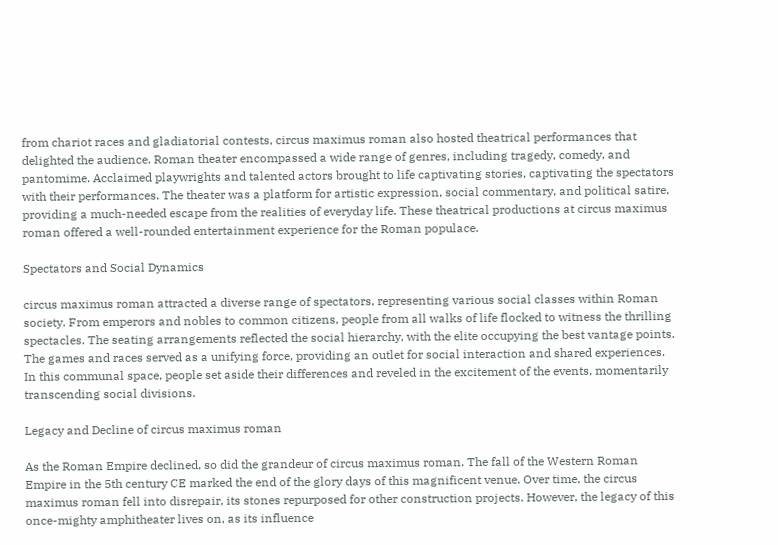from chariot races and gladiatorial contests, circus maximus roman also hosted theatrical performances that delighted the audience. Roman theater encompassed a wide range of genres, including tragedy, comedy, and pantomime. Acclaimed playwrights and talented actors brought to life captivating stories, captivating the spectators with their performances. The theater was a platform for artistic expression, social commentary, and political satire, providing a much-needed escape from the realities of everyday life. These theatrical productions at circus maximus roman offered a well-rounded entertainment experience for the Roman populace.

Spectators and Social Dynamics

circus maximus roman attracted a diverse range of spectators, representing various social classes within Roman society. From emperors and nobles to common citizens, people from all walks of life flocked to witness the thrilling spectacles. The seating arrangements reflected the social hierarchy, with the elite occupying the best vantage points. The games and races served as a unifying force, providing an outlet for social interaction and shared experiences. In this communal space, people set aside their differences and reveled in the excitement of the events, momentarily transcending social divisions.

Legacy and Decline of circus maximus roman

As the Roman Empire declined, so did the grandeur of circus maximus roman. The fall of the Western Roman Empire in the 5th century CE marked the end of the glory days of this magnificent venue. Over time, the circus maximus roman fell into disrepair, its stones repurposed for other construction projects. However, the legacy of this once-mighty amphitheater lives on, as its influence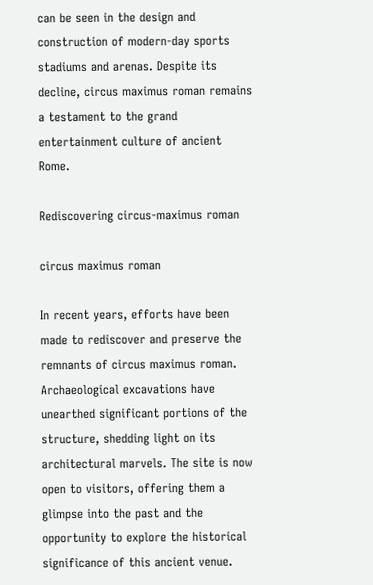can be seen in the design and construction of modern-day sports stadiums and arenas. Despite its decline, circus maximus roman remains a testament to the grand entertainment culture of ancient Rome.

Rediscovering circus-maximus roman

circus maximus roman

In recent years, efforts have been made to rediscover and preserve the remnants of circus maximus roman. Archaeological excavations have unearthed significant portions of the structure, shedding light on its architectural marvels. The site is now open to visitors, offering them a glimpse into the past and the opportunity to explore the historical significance of this ancient venue.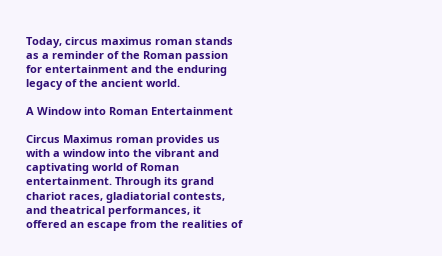Today, circus maximus roman stands as a reminder of the Roman passion for entertainment and the enduring legacy of the ancient world.

A Window into Roman Entertainment

Circus Maximus roman provides us with a window into the vibrant and captivating world of Roman entertainment. Through its grand chariot races, gladiatorial contests, and theatrical performances, it offered an escape from the realities of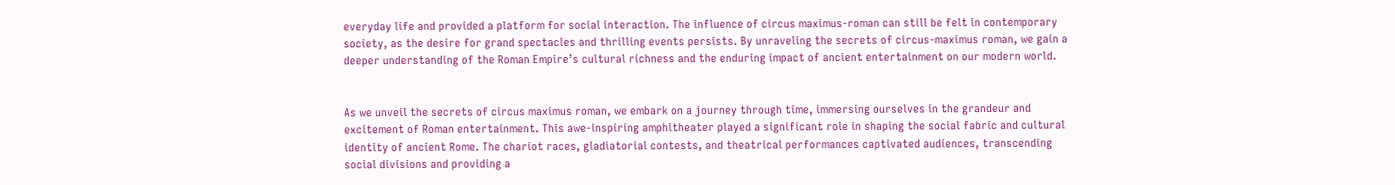everyday life and provided a platform for social interaction. The influence of circus maximus-roman can still be felt in contemporary society, as the desire for grand spectacles and thrilling events persists. By unraveling the secrets of circus-maximus roman, we gain a deeper understanding of the Roman Empire’s cultural richness and the enduring impact of ancient entertainment on our modern world.


As we unveil the secrets of circus maximus roman, we embark on a journey through time, immersing ourselves in the grandeur and excitement of Roman entertainment. This awe-inspiring amphitheater played a significant role in shaping the social fabric and cultural identity of ancient Rome. The chariot races, gladiatorial contests, and theatrical performances captivated audiences, transcending social divisions and providing a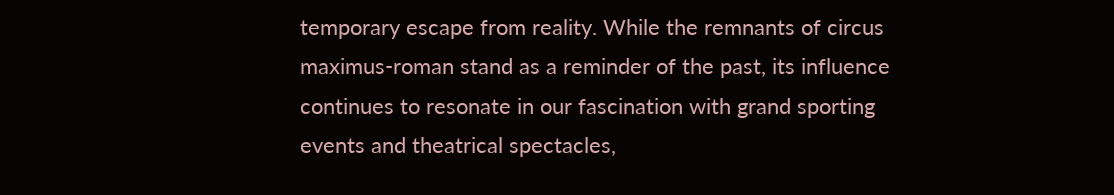temporary escape from reality. While the remnants of circus maximus-roman stand as a reminder of the past, its influence continues to resonate in our fascination with grand sporting events and theatrical spectacles,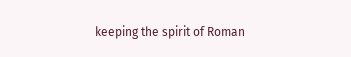keeping the spirit of Roman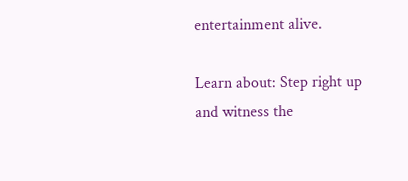entertainment alive.

Learn about: Step right up and witness the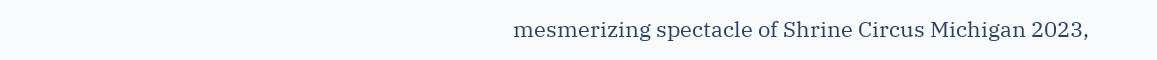mesmerizing spectacle of Shrine Circus Michigan 2023,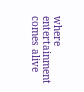where entertainment comes alive